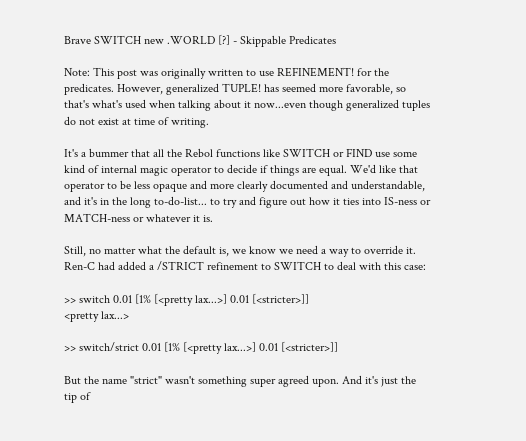Brave SWITCH new .WORLD [?] - Skippable Predicates

Note: This post was originally written to use REFINEMENT! for the predicates. However, generalized TUPLE! has seemed more favorable, so that's what's used when talking about it now...even though generalized tuples do not exist at time of writing.

It's a bummer that all the Rebol functions like SWITCH or FIND use some kind of internal magic operator to decide if things are equal. We'd like that operator to be less opaque and more clearly documented and understandable, and it's in the long to-do-list... to try and figure out how it ties into IS-ness or MATCH-ness or whatever it is.

Still, no matter what the default is, we know we need a way to override it. Ren-C had added a /STRICT refinement to SWITCH to deal with this case:

>> switch 0.01 [1% [<pretty lax...>] 0.01 [<stricter>]]
<pretty lax...>

>> switch/strict 0.01 [1% [<pretty lax...>] 0.01 [<stricter>]]

But the name "strict" wasn't something super agreed upon. And it's just the tip of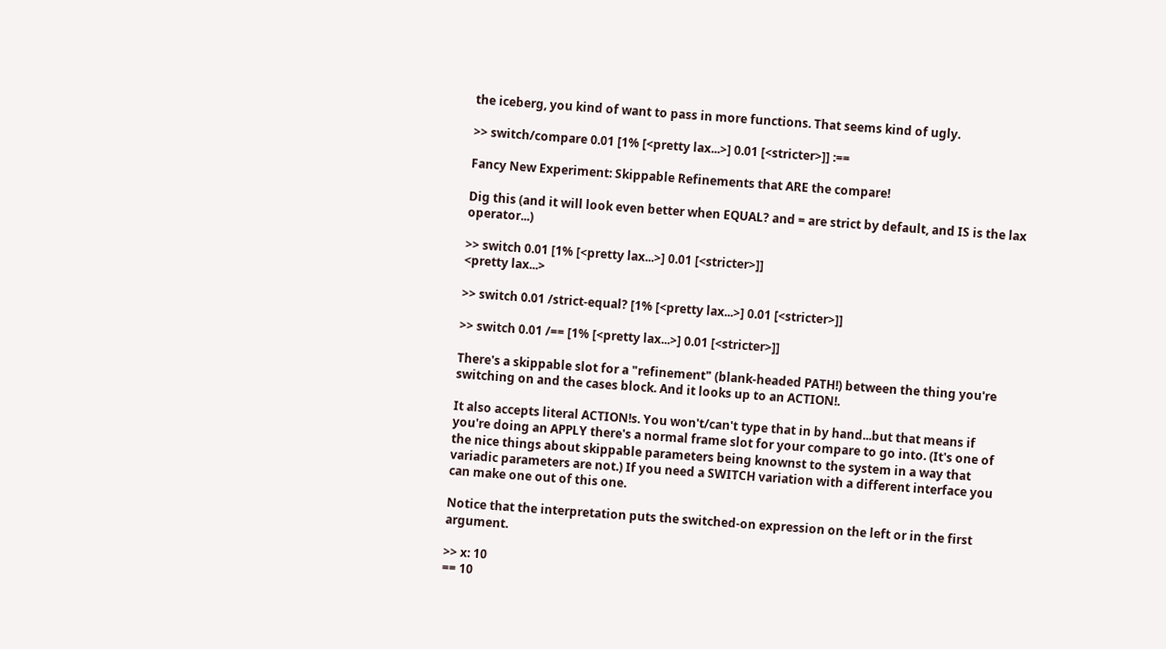the iceberg, you kind of want to pass in more functions. That seems kind of ugly.

>> switch/compare 0.01 [1% [<pretty lax...>] 0.01 [<stricter>]] :==

Fancy New Experiment: Skippable Refinements that ARE the compare!

Dig this (and it will look even better when EQUAL? and = are strict by default, and IS is the lax operator...)

>> switch 0.01 [1% [<pretty lax...>] 0.01 [<stricter>]]
<pretty lax...>

>> switch 0.01 /strict-equal? [1% [<pretty lax...>] 0.01 [<stricter>]]

>> switch 0.01 /== [1% [<pretty lax...>] 0.01 [<stricter>]]

There's a skippable slot for a "refinement" (blank-headed PATH!) between the thing you're switching on and the cases block. And it looks up to an ACTION!.

It also accepts literal ACTION!s. You won't/can't type that in by hand...but that means if you're doing an APPLY there's a normal frame slot for your compare to go into. (It's one of the nice things about skippable parameters being knownst to the system in a way that variadic parameters are not.) If you need a SWITCH variation with a different interface you can make one out of this one.

Notice that the interpretation puts the switched-on expression on the left or in the first argument.

>> x: 10
== 10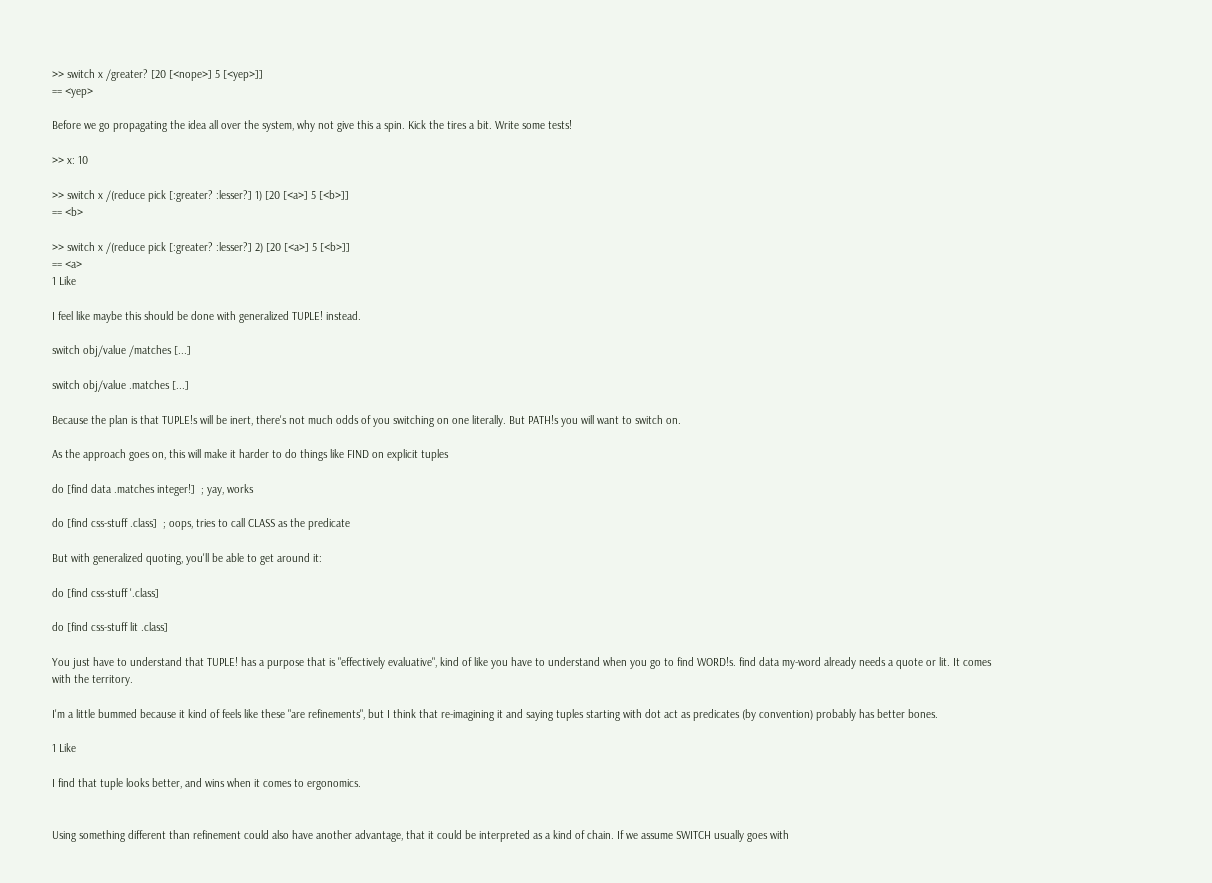>> switch x /greater? [20 [<nope>] 5 [<yep>]]
== <yep>

Before we go propagating the idea all over the system, why not give this a spin. Kick the tires a bit. Write some tests!

>> x: 10

>> switch x /(reduce pick [:greater? :lesser?] 1) [20 [<a>] 5 [<b>]]
== <b>

>> switch x /(reduce pick [:greater? :lesser?] 2) [20 [<a>] 5 [<b>]]
== <a>
1 Like

I feel like maybe this should be done with generalized TUPLE! instead.

switch obj/value /matches [...]

switch obj/value .matches [...]

Because the plan is that TUPLE!s will be inert, there's not much odds of you switching on one literally. But PATH!s you will want to switch on.

As the approach goes on, this will make it harder to do things like FIND on explicit tuples

do [find data .matches integer!]  ; yay, works

do [find css-stuff .class]  ; oops, tries to call CLASS as the predicate

But with generalized quoting, you'll be able to get around it:

do [find css-stuff '.class]

do [find css-stuff lit .class]

You just have to understand that TUPLE! has a purpose that is "effectively evaluative", kind of like you have to understand when you go to find WORD!s. find data my-word already needs a quote or lit. It comes with the territory.

I'm a little bummed because it kind of feels like these "are refinements", but I think that re-imagining it and saying tuples starting with dot act as predicates (by convention) probably has better bones.

1 Like

I find that tuple looks better, and wins when it comes to ergonomics.


Using something different than refinement could also have another advantage, that it could be interpreted as a kind of chain. If we assume SWITCH usually goes with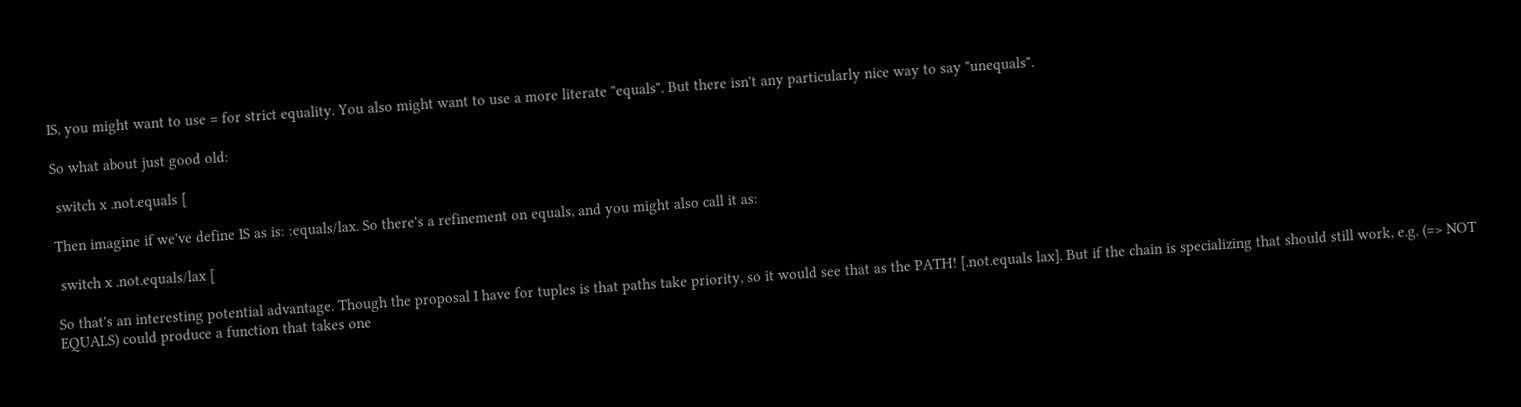IS, you might want to use = for strict equality. You also might want to use a more literate "equals". But there isn't any particularly nice way to say "unequals".

So what about just good old:

 switch x .not.equals [

Then imagine if we've define IS as is: :equals/lax. So there's a refinement on equals, and you might also call it as:

 switch x .not.equals/lax [

So that's an interesting potential advantage. Though the proposal I have for tuples is that paths take priority, so it would see that as the PATH! [.not.equals lax]. But if the chain is specializing that should still work, e.g. (=> NOT EQUALS) could produce a function that takes one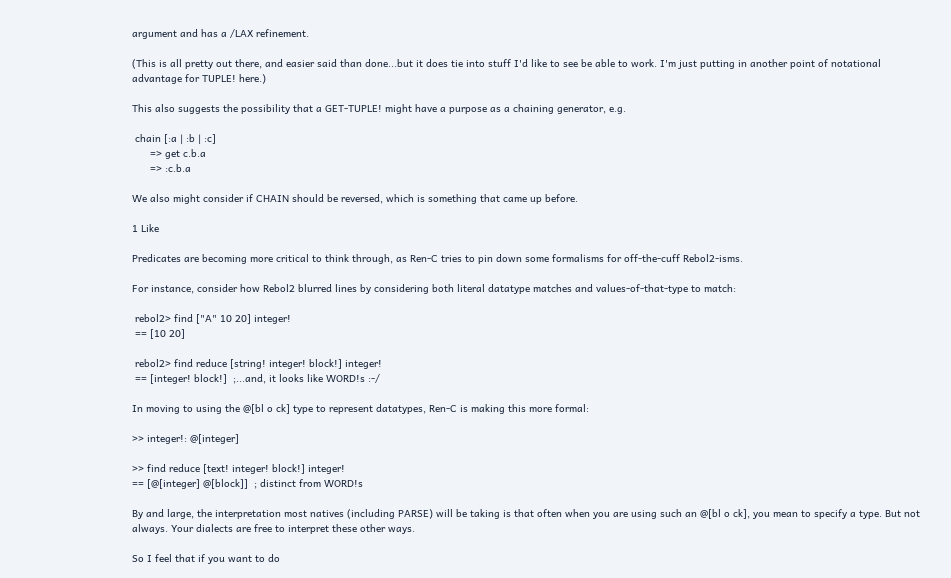argument and has a /LAX refinement.

(This is all pretty out there, and easier said than done...but it does tie into stuff I'd like to see be able to work. I'm just putting in another point of notational advantage for TUPLE! here.)

This also suggests the possibility that a GET-TUPLE! might have a purpose as a chaining generator, e.g.

 chain [:a | :b | :c]
      => get c.b.a
      => :c.b.a

We also might consider if CHAIN should be reversed, which is something that came up before.

1 Like

Predicates are becoming more critical to think through, as Ren-C tries to pin down some formalisms for off-the-cuff Rebol2-isms.

For instance, consider how Rebol2 blurred lines by considering both literal datatype matches and values-of-that-type to match:

 rebol2> find ["A" 10 20] integer!
 == [10 20]

 rebol2> find reduce [string! integer! block!] integer!
 == [integer! block!]  ;...and, it looks like WORD!s :-/

In moving to using the @[bl o ck] type to represent datatypes, Ren-C is making this more formal:

>> integer!: @[integer]

>> find reduce [text! integer! block!] integer!
== [@[integer] @[block]]  ; distinct from WORD!s

By and large, the interpretation most natives (including PARSE) will be taking is that often when you are using such an @[bl o ck], you mean to specify a type. But not always. Your dialects are free to interpret these other ways.

So I feel that if you want to do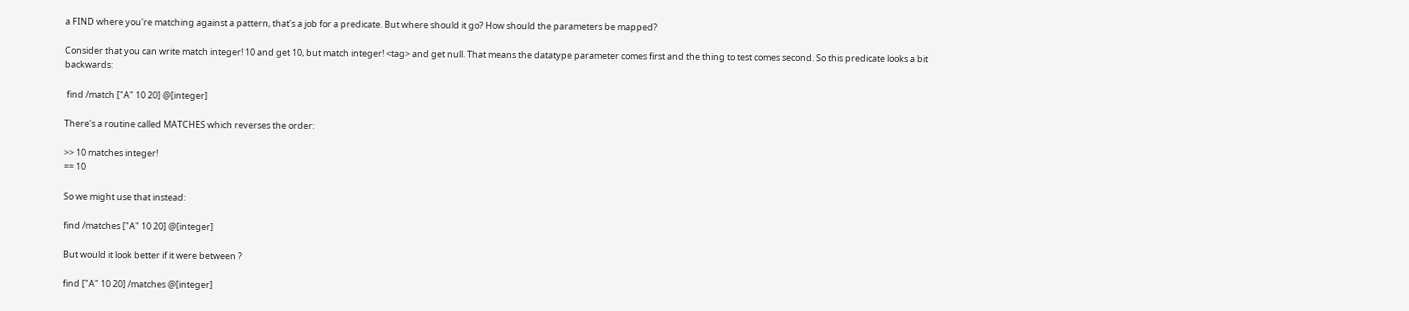a FIND where you're matching against a pattern, that's a job for a predicate. But where should it go? How should the parameters be mapped?

Consider that you can write match integer! 10 and get 10, but match integer! <tag> and get null. That means the datatype parameter comes first and the thing to test comes second. So this predicate looks a bit backwards:

 find /match ["A" 10 20] @[integer]

There's a routine called MATCHES which reverses the order:

>> 10 matches integer!
== 10

So we might use that instead:

find /matches ["A" 10 20] @[integer]

But would it look better if it were between ?

find ["A" 10 20] /matches @[integer]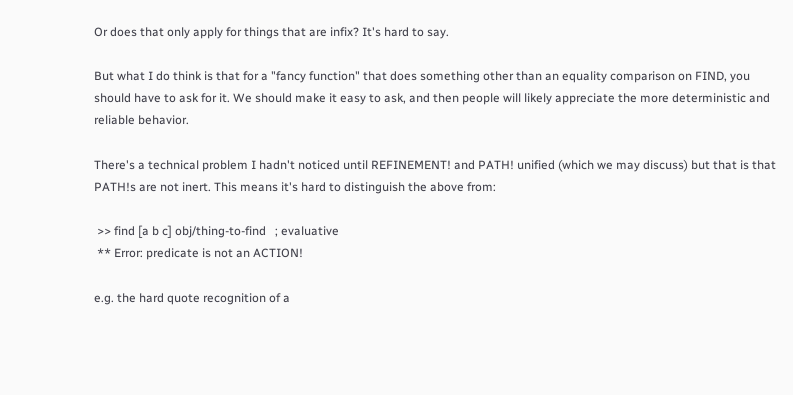Or does that only apply for things that are infix? It's hard to say.

But what I do think is that for a "fancy function" that does something other than an equality comparison on FIND, you should have to ask for it. We should make it easy to ask, and then people will likely appreciate the more deterministic and reliable behavior.

There's a technical problem I hadn't noticed until REFINEMENT! and PATH! unified (which we may discuss) but that is that PATH!s are not inert. This means it's hard to distinguish the above from:

 >> find [a b c] obj/thing-to-find   ; evaluative
 ** Error: predicate is not an ACTION!

e.g. the hard quote recognition of a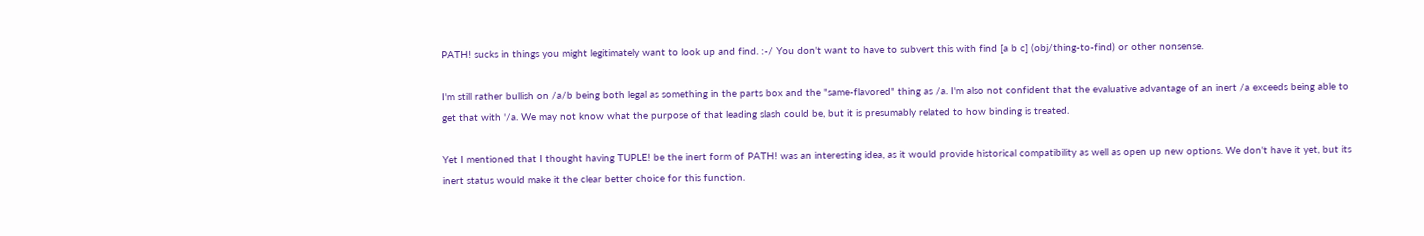PATH! sucks in things you might legitimately want to look up and find. :-/ You don't want to have to subvert this with find [a b c] (obj/thing-to-find) or other nonsense.

I'm still rather bullish on /a/b being both legal as something in the parts box and the "same-flavored" thing as /a. I'm also not confident that the evaluative advantage of an inert /a exceeds being able to get that with '/a. We may not know what the purpose of that leading slash could be, but it is presumably related to how binding is treated.

Yet I mentioned that I thought having TUPLE! be the inert form of PATH! was an interesting idea, as it would provide historical compatibility as well as open up new options. We don't have it yet, but its inert status would make it the clear better choice for this function.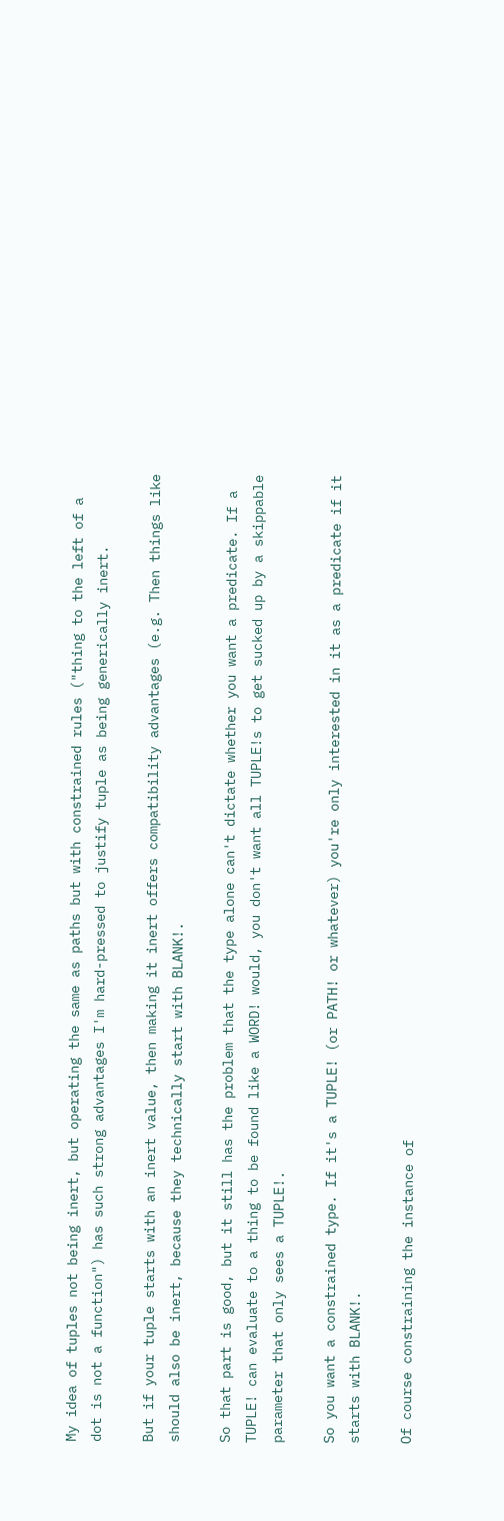My idea of tuples not being inert, but operating the same as paths but with constrained rules ("thing to the left of a dot is not a function") has such strong advantages I'm hard-pressed to justify tuple as being generically inert.

But if your tuple starts with an inert value, then making it inert offers compatibility advantages (e.g. Then things like should also be inert, because they technically start with BLANK!.

So that part is good, but it still has the problem that the type alone can't dictate whether you want a predicate. If a TUPLE! can evaluate to a thing to be found like a WORD! would, you don't want all TUPLE!s to get sucked up by a skippable parameter that only sees a TUPLE!.

So you want a constrained type. If it's a TUPLE! (or PATH! or whatever) you're only interested in it as a predicate if it starts with BLANK!.

Of course constraining the instance of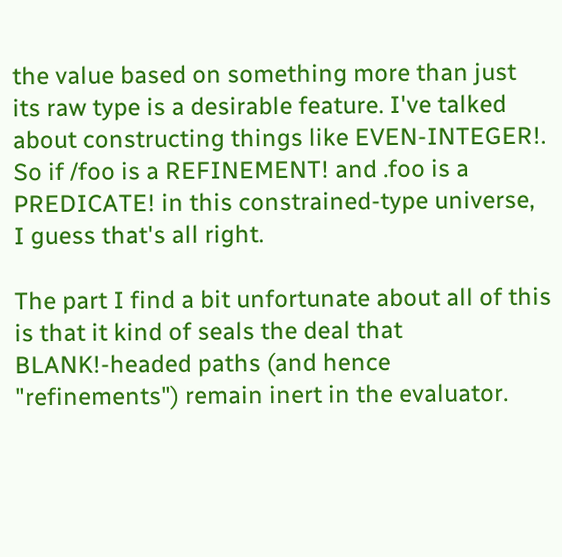the value based on something more than just its raw type is a desirable feature. I've talked about constructing things like EVEN-INTEGER!. So if /foo is a REFINEMENT! and .foo is a PREDICATE! in this constrained-type universe, I guess that's all right.

The part I find a bit unfortunate about all of this is that it kind of seals the deal that BLANK!-headed paths (and hence "refinements") remain inert in the evaluator.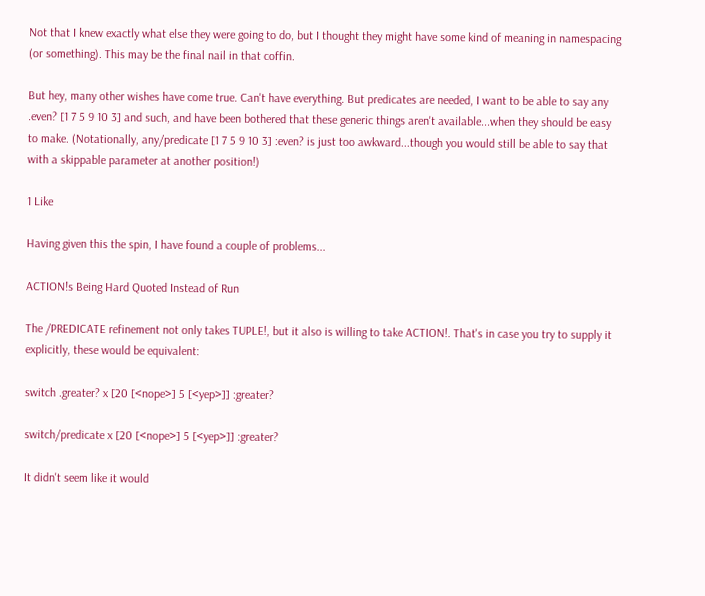Not that I knew exactly what else they were going to do, but I thought they might have some kind of meaning in namespacing (or something). This may be the final nail in that coffin.

But hey, many other wishes have come true. Can't have everything. But predicates are needed, I want to be able to say any .even? [1 7 5 9 10 3] and such, and have been bothered that these generic things aren't available...when they should be easy to make. (Notationally, any/predicate [1 7 5 9 10 3] :even? is just too awkward...though you would still be able to say that with a skippable parameter at another position!)

1 Like

Having given this the spin, I have found a couple of problems...

ACTION!s Being Hard Quoted Instead of Run

The /PREDICATE refinement not only takes TUPLE!, but it also is willing to take ACTION!. That's in case you try to supply it explicitly, these would be equivalent:

switch .greater? x [20 [<nope>] 5 [<yep>]] :greater?

switch/predicate x [20 [<nope>] 5 [<yep>]] :greater?

It didn't seem like it would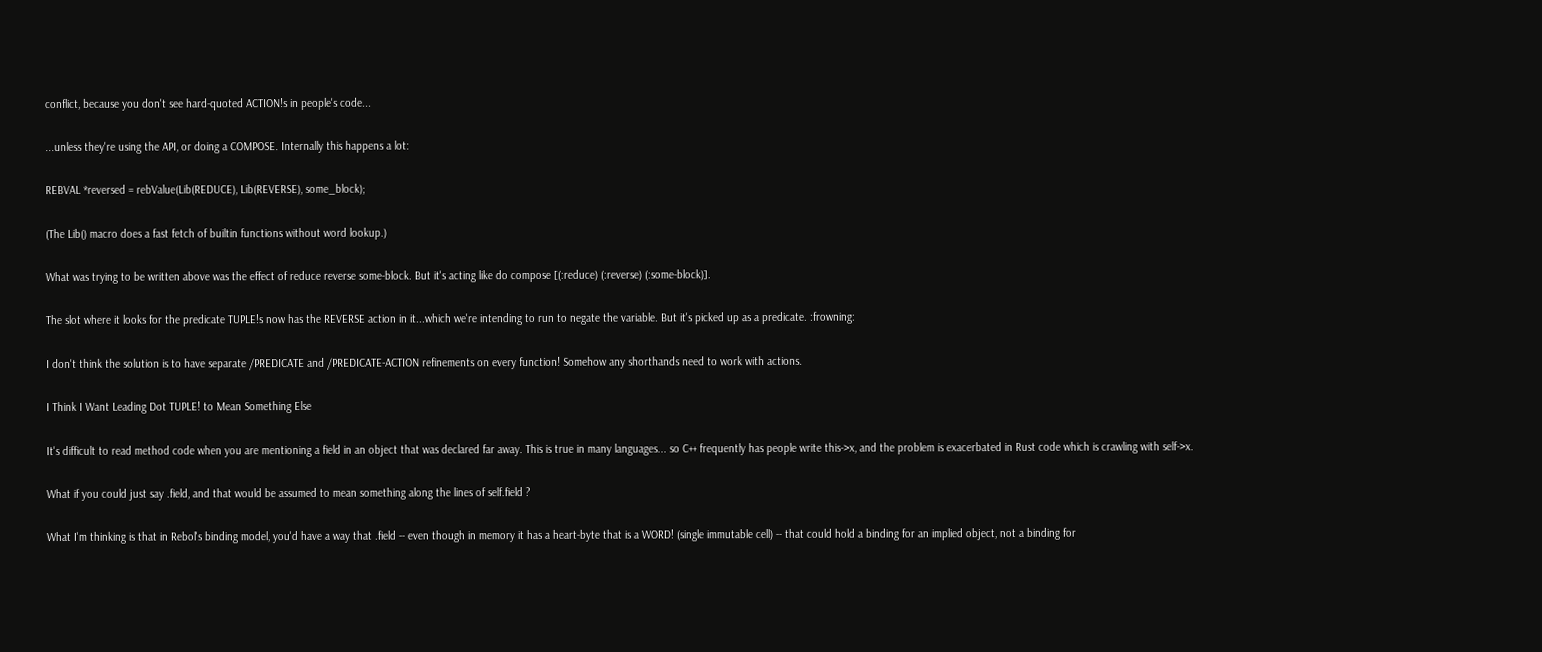conflict, because you don't see hard-quoted ACTION!s in people's code...

...unless they're using the API, or doing a COMPOSE. Internally this happens a lot:

REBVAL *reversed = rebValue(Lib(REDUCE), Lib(REVERSE), some_block);

(The Lib() macro does a fast fetch of builtin functions without word lookup.)

What was trying to be written above was the effect of reduce reverse some-block. But it's acting like do compose [(:reduce) (:reverse) (:some-block)].

The slot where it looks for the predicate TUPLE!s now has the REVERSE action in it...which we're intending to run to negate the variable. But it's picked up as a predicate. :frowning:

I don't think the solution is to have separate /PREDICATE and /PREDICATE-ACTION refinements on every function! Somehow any shorthands need to work with actions.

I Think I Want Leading Dot TUPLE! to Mean Something Else

It's difficult to read method code when you are mentioning a field in an object that was declared far away. This is true in many languages... so C++ frequently has people write this->x, and the problem is exacerbated in Rust code which is crawling with self->x.

What if you could just say .field, and that would be assumed to mean something along the lines of self.field ?

What I'm thinking is that in Rebol's binding model, you'd have a way that .field -- even though in memory it has a heart-byte that is a WORD! (single immutable cell) -- that could hold a binding for an implied object, not a binding for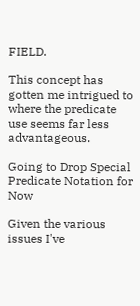FIELD.

This concept has gotten me intrigued to where the predicate use seems far less advantageous.

Going to Drop Special Predicate Notation for Now

Given the various issues I've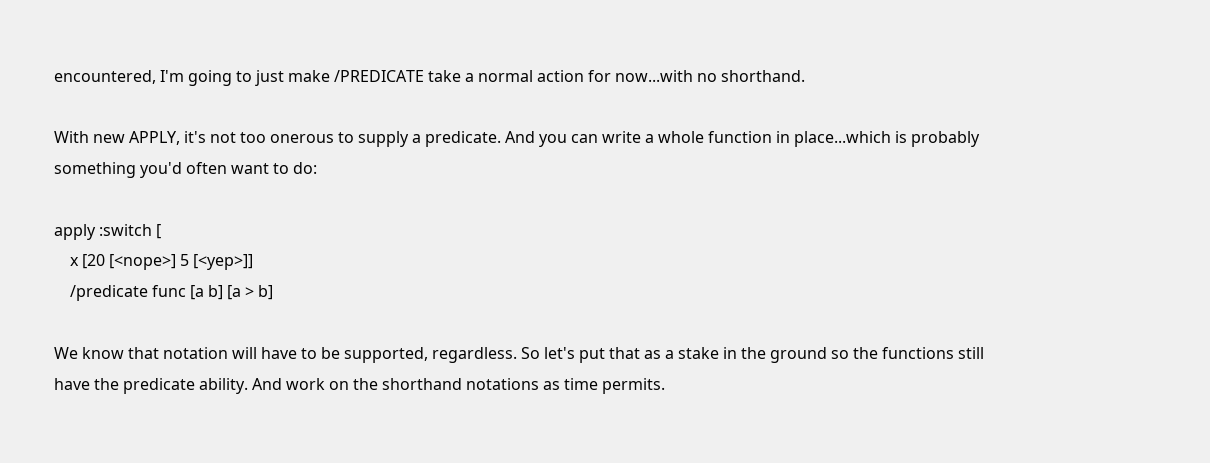encountered, I'm going to just make /PREDICATE take a normal action for now...with no shorthand.

With new APPLY, it's not too onerous to supply a predicate. And you can write a whole function in place...which is probably something you'd often want to do:

apply :switch [
    x [20 [<nope>] 5 [<yep>]]
    /predicate func [a b] [a > b]

We know that notation will have to be supported, regardless. So let's put that as a stake in the ground so the functions still have the predicate ability. And work on the shorthand notations as time permits.